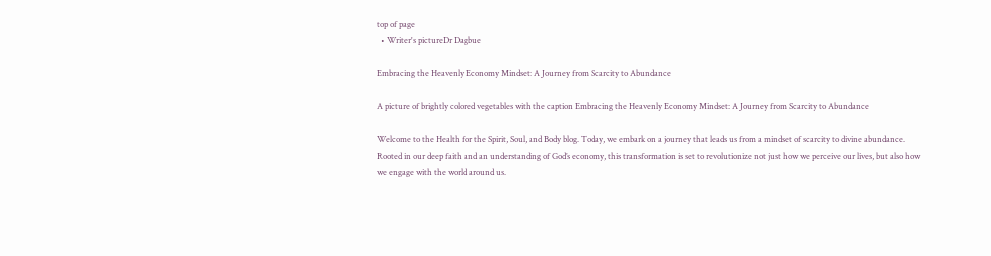top of page
  • Writer's pictureDr Dagbue

Embracing the Heavenly Economy Mindset: A Journey from Scarcity to Abundance

A picture of brightly colored vegetables with the caption Embracing the Heavenly Economy Mindset: A Journey from Scarcity to Abundance

Welcome to the Health for the Spirit, Soul, and Body blog. Today, we embark on a journey that leads us from a mindset of scarcity to divine abundance. Rooted in our deep faith and an understanding of God’s economy, this transformation is set to revolutionize not just how we perceive our lives, but also how we engage with the world around us.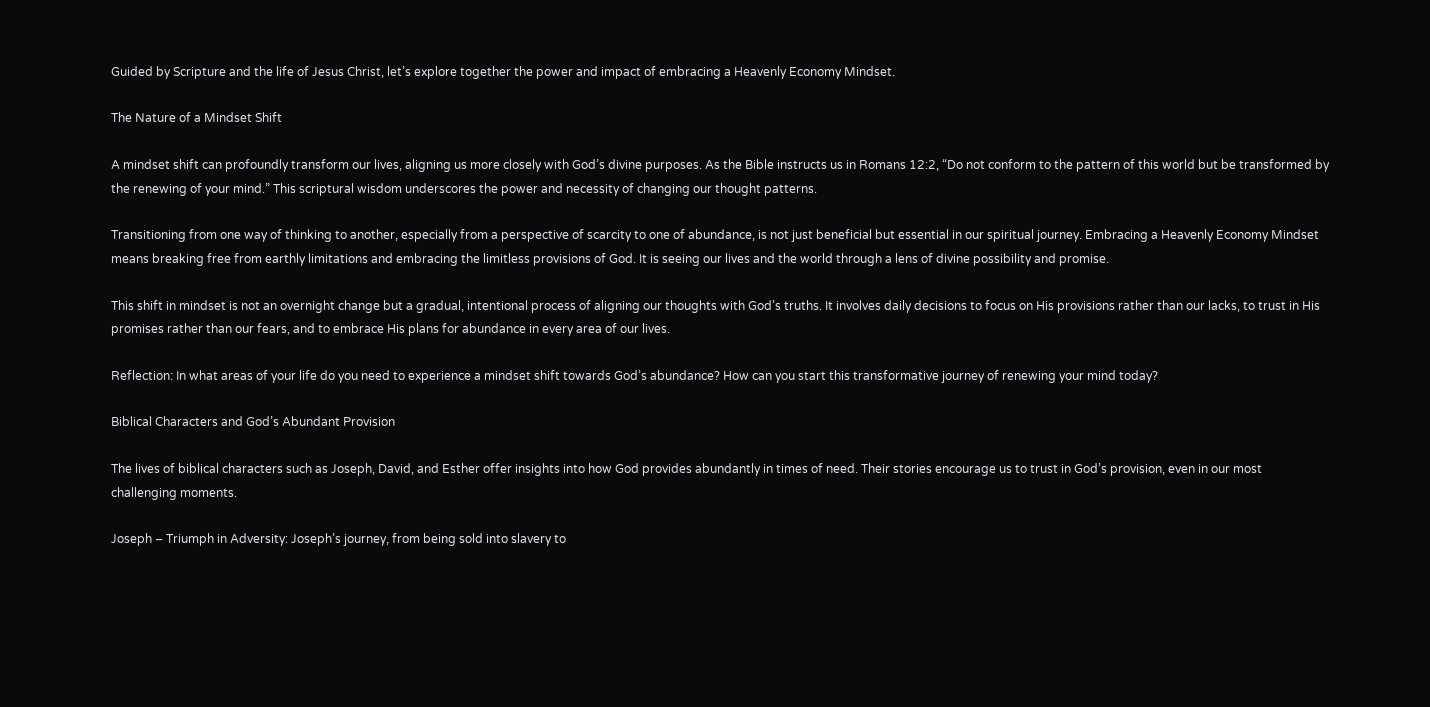Guided by Scripture and the life of Jesus Christ, let’s explore together the power and impact of embracing a Heavenly Economy Mindset.

The Nature of a Mindset Shift

A mindset shift can profoundly transform our lives, aligning us more closely with God’s divine purposes. As the Bible instructs us in Romans 12:2, “Do not conform to the pattern of this world but be transformed by the renewing of your mind.” This scriptural wisdom underscores the power and necessity of changing our thought patterns.

Transitioning from one way of thinking to another, especially from a perspective of scarcity to one of abundance, is not just beneficial but essential in our spiritual journey. Embracing a Heavenly Economy Mindset means breaking free from earthly limitations and embracing the limitless provisions of God. It is seeing our lives and the world through a lens of divine possibility and promise.

This shift in mindset is not an overnight change but a gradual, intentional process of aligning our thoughts with God’s truths. It involves daily decisions to focus on His provisions rather than our lacks, to trust in His promises rather than our fears, and to embrace His plans for abundance in every area of our lives.

Reflection: In what areas of your life do you need to experience a mindset shift towards God’s abundance? How can you start this transformative journey of renewing your mind today?

Biblical Characters and God’s Abundant Provision

The lives of biblical characters such as Joseph, David, and Esther offer insights into how God provides abundantly in times of need. Their stories encourage us to trust in God’s provision, even in our most challenging moments.

Joseph – Triumph in Adversity: Joseph’s journey, from being sold into slavery to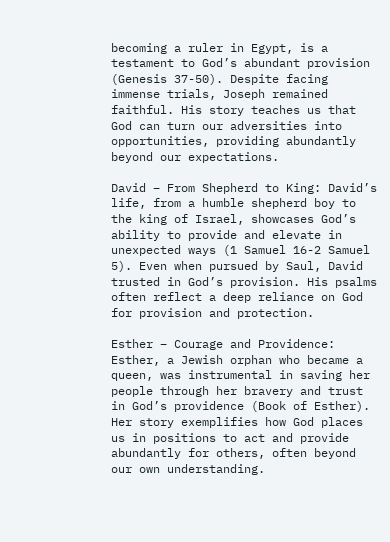becoming a ruler in Egypt, is a testament to God’s abundant provision (Genesis 37-50). Despite facing immense trials, Joseph remained faithful. His story teaches us that God can turn our adversities into opportunities, providing abundantly beyond our expectations.

David – From Shepherd to King: David’s life, from a humble shepherd boy to the king of Israel, showcases God’s ability to provide and elevate in unexpected ways (1 Samuel 16-2 Samuel 5). Even when pursued by Saul, David trusted in God’s provision. His psalms often reflect a deep reliance on God for provision and protection.

Esther – Courage and Providence: Esther, a Jewish orphan who became a queen, was instrumental in saving her people through her bravery and trust in God’s providence (Book of Esther). Her story exemplifies how God places us in positions to act and provide abundantly for others, often beyond our own understanding.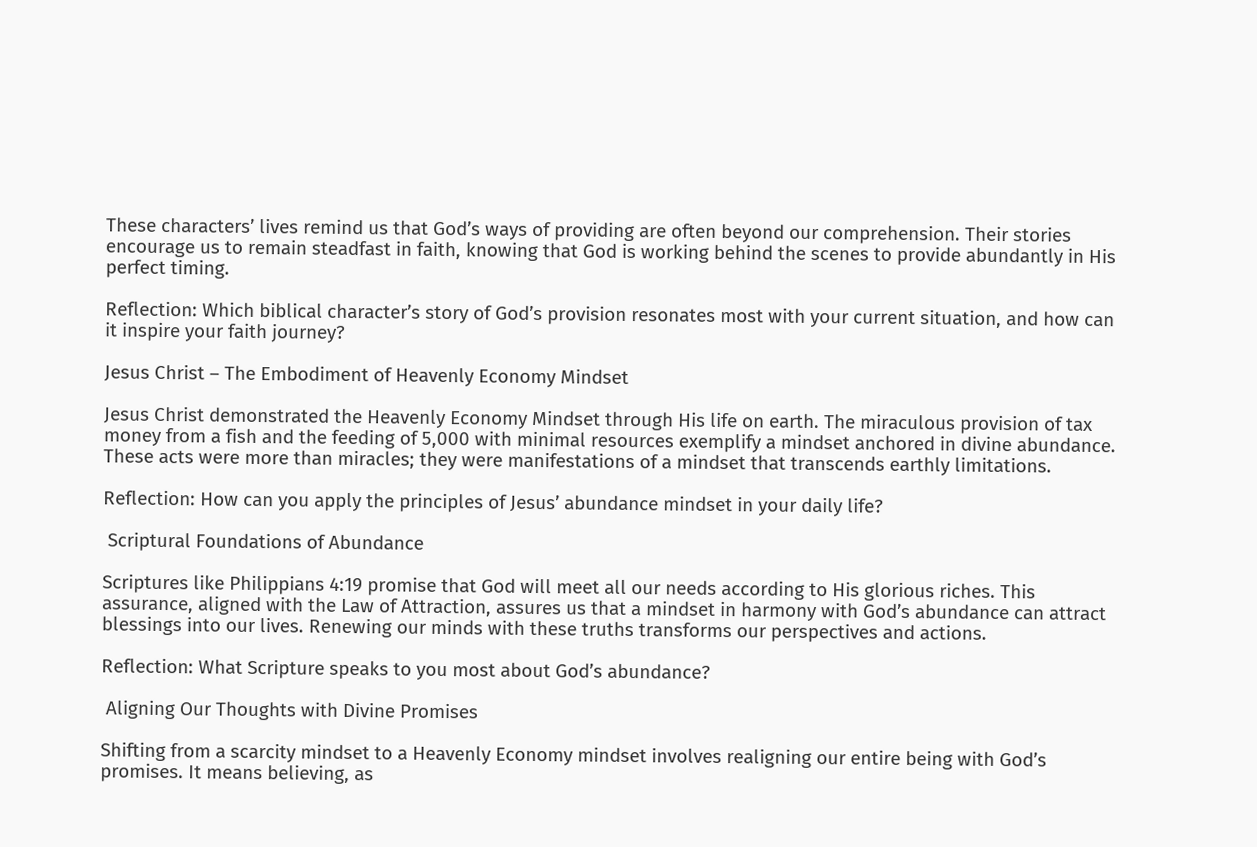These characters’ lives remind us that God’s ways of providing are often beyond our comprehension. Their stories encourage us to remain steadfast in faith, knowing that God is working behind the scenes to provide abundantly in His perfect timing.

Reflection: Which biblical character’s story of God’s provision resonates most with your current situation, and how can it inspire your faith journey?

Jesus Christ – The Embodiment of Heavenly Economy Mindset

Jesus Christ demonstrated the Heavenly Economy Mindset through His life on earth. The miraculous provision of tax money from a fish and the feeding of 5,000 with minimal resources exemplify a mindset anchored in divine abundance. These acts were more than miracles; they were manifestations of a mindset that transcends earthly limitations.

Reflection: How can you apply the principles of Jesus’ abundance mindset in your daily life?

 Scriptural Foundations of Abundance

Scriptures like Philippians 4:19 promise that God will meet all our needs according to His glorious riches. This assurance, aligned with the Law of Attraction, assures us that a mindset in harmony with God’s abundance can attract blessings into our lives. Renewing our minds with these truths transforms our perspectives and actions.

Reflection: What Scripture speaks to you most about God’s abundance?

 Aligning Our Thoughts with Divine Promises

Shifting from a scarcity mindset to a Heavenly Economy mindset involves realigning our entire being with God’s promises. It means believing, as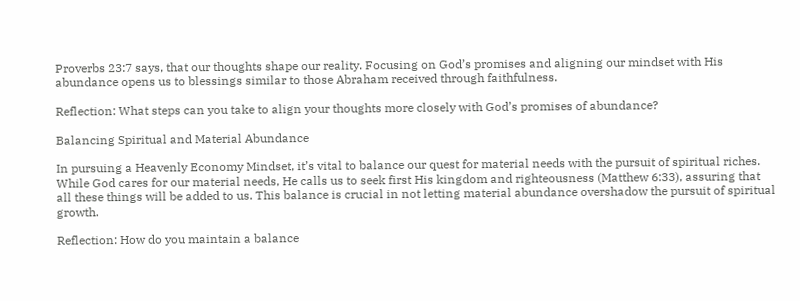Proverbs 23:7 says, that our thoughts shape our reality. Focusing on God’s promises and aligning our mindset with His abundance opens us to blessings similar to those Abraham received through faithfulness.

Reflection: What steps can you take to align your thoughts more closely with God’s promises of abundance?

Balancing Spiritual and Material Abundance

In pursuing a Heavenly Economy Mindset, it’s vital to balance our quest for material needs with the pursuit of spiritual riches. While God cares for our material needs, He calls us to seek first His kingdom and righteousness (Matthew 6:33), assuring that all these things will be added to us. This balance is crucial in not letting material abundance overshadow the pursuit of spiritual growth.

Reflection: How do you maintain a balance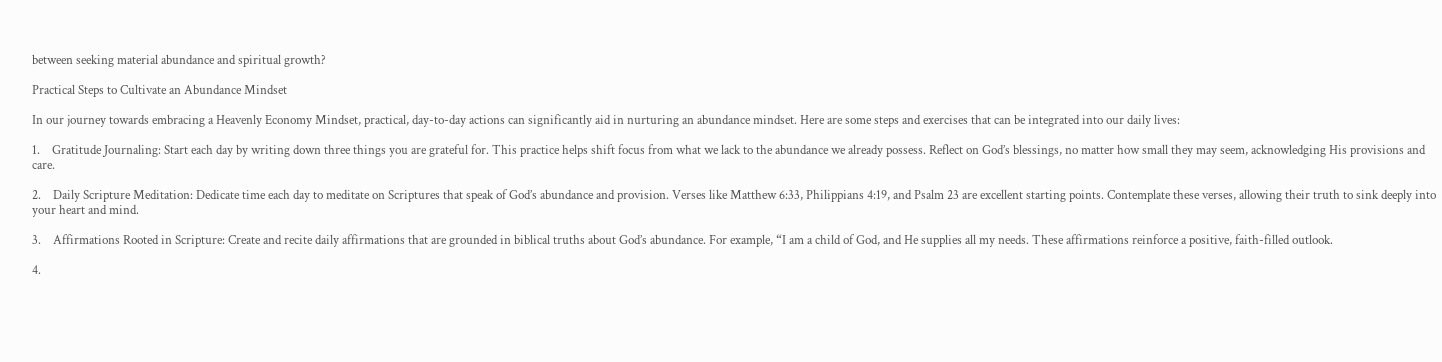between seeking material abundance and spiritual growth?

Practical Steps to Cultivate an Abundance Mindset

In our journey towards embracing a Heavenly Economy Mindset, practical, day-to-day actions can significantly aid in nurturing an abundance mindset. Here are some steps and exercises that can be integrated into our daily lives:

1.    Gratitude Journaling: Start each day by writing down three things you are grateful for. This practice helps shift focus from what we lack to the abundance we already possess. Reflect on God’s blessings, no matter how small they may seem, acknowledging His provisions and care.

2.    Daily Scripture Meditation: Dedicate time each day to meditate on Scriptures that speak of God’s abundance and provision. Verses like Matthew 6:33, Philippians 4:19, and Psalm 23 are excellent starting points. Contemplate these verses, allowing their truth to sink deeply into your heart and mind.

3.    Affirmations Rooted in Scripture: Create and recite daily affirmations that are grounded in biblical truths about God’s abundance. For example, “I am a child of God, and He supplies all my needs. These affirmations reinforce a positive, faith-filled outlook.

4.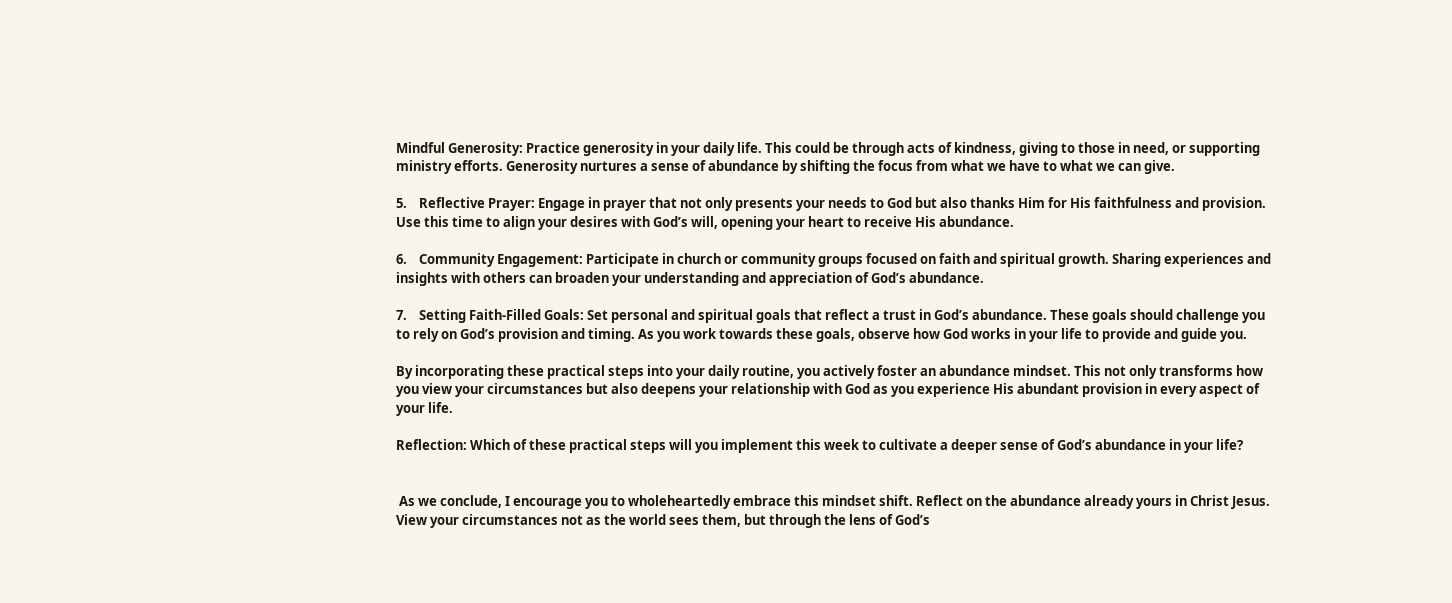Mindful Generosity: Practice generosity in your daily life. This could be through acts of kindness, giving to those in need, or supporting ministry efforts. Generosity nurtures a sense of abundance by shifting the focus from what we have to what we can give.

5.    Reflective Prayer: Engage in prayer that not only presents your needs to God but also thanks Him for His faithfulness and provision. Use this time to align your desires with God’s will, opening your heart to receive His abundance.

6.    Community Engagement: Participate in church or community groups focused on faith and spiritual growth. Sharing experiences and insights with others can broaden your understanding and appreciation of God’s abundance.

7.    Setting Faith-Filled Goals: Set personal and spiritual goals that reflect a trust in God’s abundance. These goals should challenge you to rely on God’s provision and timing. As you work towards these goals, observe how God works in your life to provide and guide you.

By incorporating these practical steps into your daily routine, you actively foster an abundance mindset. This not only transforms how you view your circumstances but also deepens your relationship with God as you experience His abundant provision in every aspect of your life.

Reflection: Which of these practical steps will you implement this week to cultivate a deeper sense of God’s abundance in your life?


 As we conclude, I encourage you to wholeheartedly embrace this mindset shift. Reflect on the abundance already yours in Christ Jesus. View your circumstances not as the world sees them, but through the lens of God’s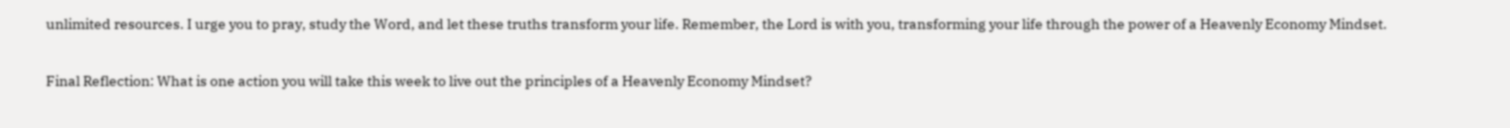unlimited resources. I urge you to pray, study the Word, and let these truths transform your life. Remember, the Lord is with you, transforming your life through the power of a Heavenly Economy Mindset.

Final Reflection: What is one action you will take this week to live out the principles of a Heavenly Economy Mindset?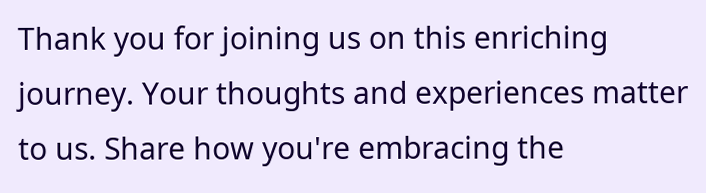Thank you for joining us on this enriching journey. Your thoughts and experiences matter to us. Share how you're embracing the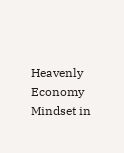Heavenly Economy Mindset in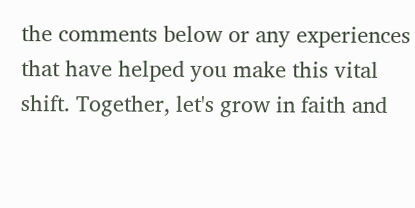the comments below or any experiences that have helped you make this vital shift. Together, let's grow in faith and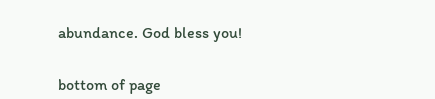abundance. God bless you!


bottom of page